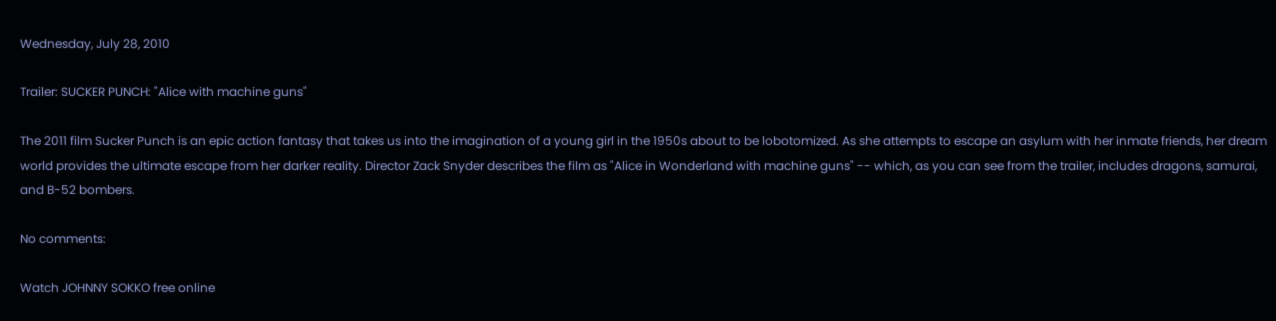Wednesday, July 28, 2010

Trailer: SUCKER PUNCH: "Alice with machine guns"

The 2011 film Sucker Punch is an epic action fantasy that takes us into the imagination of a young girl in the 1950s about to be lobotomized. As she attempts to escape an asylum with her inmate friends, her dream world provides the ultimate escape from her darker reality. Director Zack Snyder describes the film as "Alice in Wonderland with machine guns" -- which, as you can see from the trailer, includes dragons, samurai, and B-52 bombers.

No comments:

Watch JOHNNY SOKKO free online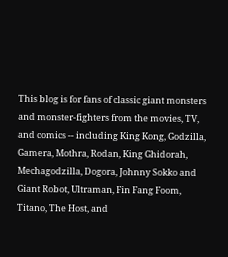This blog is for fans of classic giant monsters and monster-fighters from the movies, TV, and comics -- including King Kong, Godzilla, Gamera, Mothra, Rodan, King Ghidorah, Mechagodzilla, Dogora, Johnny Sokko and Giant Robot, Ultraman, Fin Fang Foom, Titano, The Host, and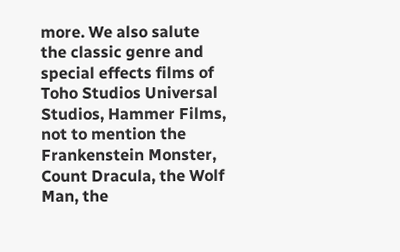more. We also salute the classic genre and special effects films of Toho Studios Universal Studios, Hammer Films, not to mention the Frankenstein Monster, Count Dracula, the Wolf Man, the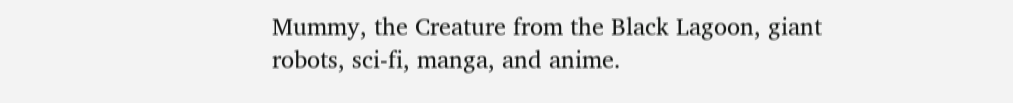Mummy, the Creature from the Black Lagoon, giant robots, sci-fi, manga, and anime.